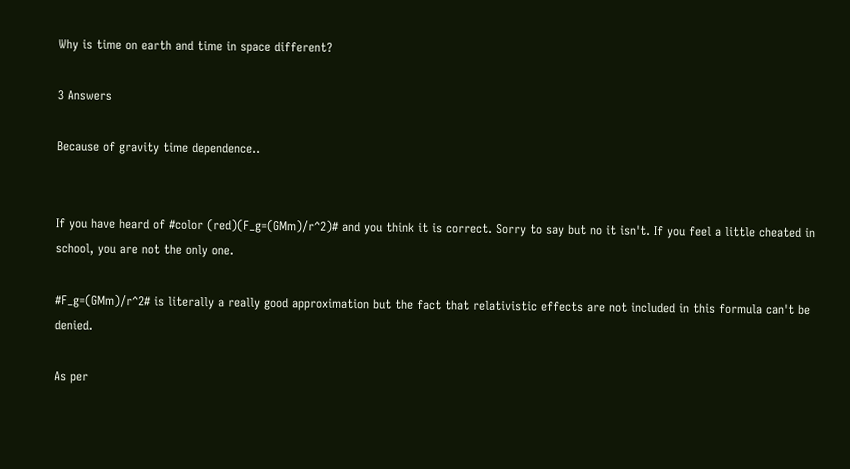Why is time on earth and time in space different?

3 Answers

Because of gravity time dependence..


If you have heard of #color (red)(F_g=(GMm)/r^2)# and you think it is correct. Sorry to say but no it isn't. If you feel a little cheated in school, you are not the only one.

#F_g=(GMm)/r^2# is literally a really good approximation but the fact that relativistic effects are not included in this formula can't be denied.

As per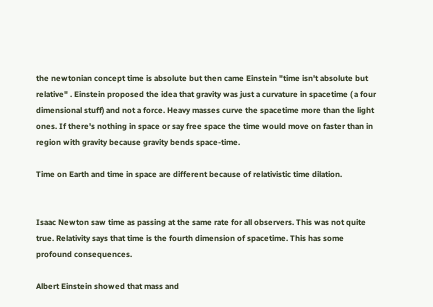the newtonian concept time is absolute but then came Einstein "time isn't absolute but relative" . Einstein proposed the idea that gravity was just a curvature in spacetime ( a four dimensional stuff) and not a force. Heavy masses curve the spacetime more than the light ones. If there's nothing in space or say free space the time would move on faster than in region with gravity because gravity bends space-time.

Time on Earth and time in space are different because of relativistic time dilation.


Isaac Newton saw time as passing at the same rate for all observers. This was not quite true. Relativity says that time is the fourth dimension of spacetime. This has some profound consequences.

Albert Einstein showed that mass and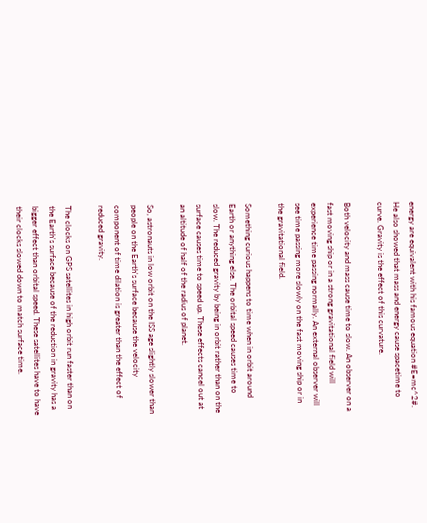energy are equivalent with his famous equation #E=mc^2#. He also showed that mass and energy cause spacetime to curve. Gravity is the effect of this curvature.

Both velocity and mass cause time to slow. An observer on a fast moving ship or in a strong gravitational field will experience time passing normally. An external observer will see time passing more slowly on the fast moving ship or in the gravitational field.

Something curious happens to time when in orbit around Earth or anything else. The orbital speed causes time to slow. The reduced gravity by being in orbit rather than on the surface causes time to speed up. These effects cancel out at an altitude of half of the radius of planet.

So, astronauts in low orbit on the ISS age slightly slower than people on the Earth's surface because the velocity component of time dilation is greater than the effect of reduced gravity.

The clocks on GPS satellites in high orbit run faster than on the Earth's surface because of the reduction in gravity has a bigger effect than orbital speed. These satellites have to have their clocks slowed down to match surface time.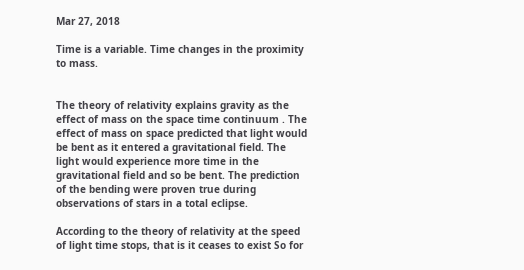Mar 27, 2018

Time is a variable. Time changes in the proximity to mass.


The theory of relativity explains gravity as the effect of mass on the space time continuum . The effect of mass on space predicted that light would be bent as it entered a gravitational field. The light would experience more time in the gravitational field and so be bent. The prediction of the bending were proven true during observations of stars in a total eclipse.

According to the theory of relativity at the speed of light time stops, that is it ceases to exist So for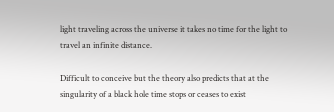light traveling across the universe it takes no time for the light to travel an infinite distance.

Difficult to conceive but the theory also predicts that at the singularity of a black hole time stops or ceases to exist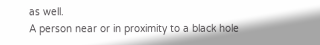as well.
A person near or in proximity to a black hole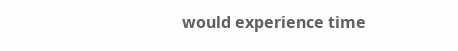would experience time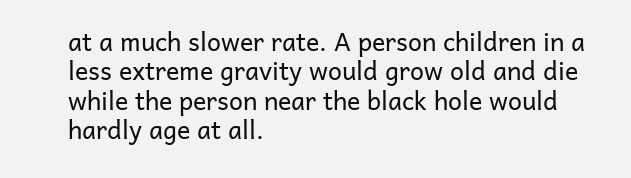at a much slower rate. A person children in a less extreme gravity would grow old and die while the person near the black hole would hardly age at all.